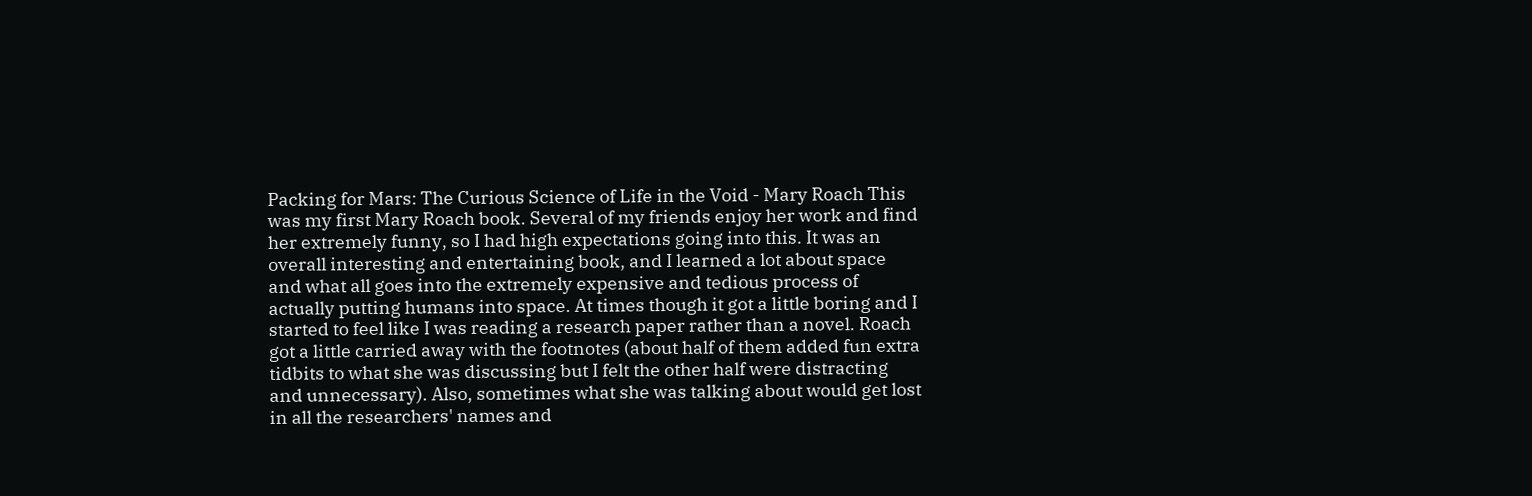Packing for Mars: The Curious Science of Life in the Void - Mary Roach This was my first Mary Roach book. Several of my friends enjoy her work and find her extremely funny, so I had high expectations going into this. It was an overall interesting and entertaining book, and I learned a lot about space and what all goes into the extremely expensive and tedious process of actually putting humans into space. At times though it got a little boring and I started to feel like I was reading a research paper rather than a novel. Roach got a little carried away with the footnotes (about half of them added fun extra tidbits to what she was discussing but I felt the other half were distracting and unnecessary). Also, sometimes what she was talking about would get lost in all the researchers' names and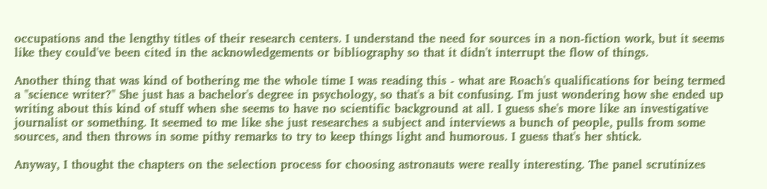occupations and the lengthy titles of their research centers. I understand the need for sources in a non-fiction work, but it seems like they could've been cited in the acknowledgements or bibliography so that it didn't interrupt the flow of things.

Another thing that was kind of bothering me the whole time I was reading this - what are Roach's qualifications for being termed a "science writer?" She just has a bachelor's degree in psychology, so that's a bit confusing. I'm just wondering how she ended up writing about this kind of stuff when she seems to have no scientific background at all. I guess she's more like an investigative journalist or something. It seemed to me like she just researches a subject and interviews a bunch of people, pulls from some sources, and then throws in some pithy remarks to try to keep things light and humorous. I guess that's her shtick.

Anyway, I thought the chapters on the selection process for choosing astronauts were really interesting. The panel scrutinizes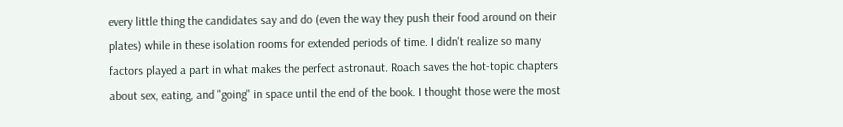every little thing the candidates say and do (even the way they push their food around on their plates) while in these isolation rooms for extended periods of time. I didn't realize so many factors played a part in what makes the perfect astronaut. Roach saves the hot-topic chapters about sex, eating, and "going" in space until the end of the book. I thought those were the most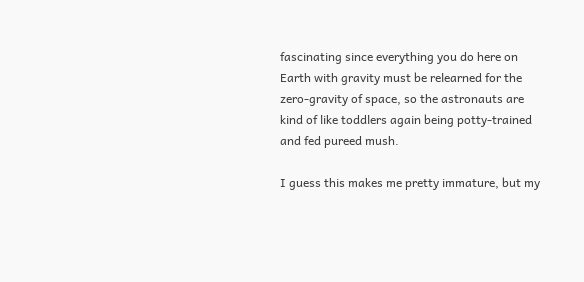fascinating since everything you do here on Earth with gravity must be relearned for the zero-gravity of space, so the astronauts are kind of like toddlers again being potty-trained and fed pureed mush.

I guess this makes me pretty immature, but my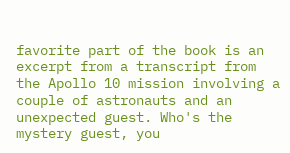favorite part of the book is an excerpt from a transcript from the Apollo 10 mission involving a couple of astronauts and an unexpected guest. Who's the mystery guest, you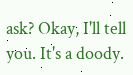ask? Okay, I'll tell you. It's a doody.